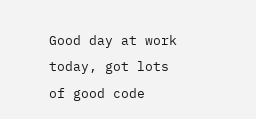Good day at work today, got lots of good code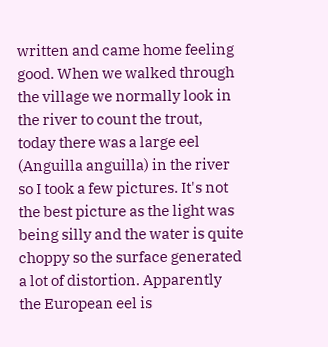written and came home feeling good. When we walked through the village we normally look in the river to count the trout, today there was a large eel (Anguilla anguilla) in the river so I took a few pictures. It's not the best picture as the light was being silly and the water is quite choppy so the surface generated a lot of distortion. Apparently the European eel is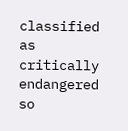classified as critically endangered so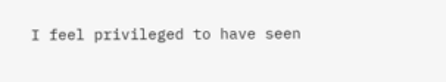I feel privileged to have seen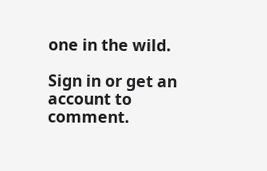one in the wild.

Sign in or get an account to comment.